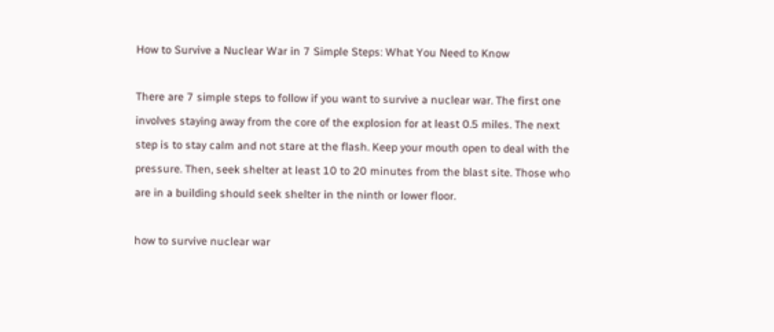How to Survive a Nuclear War in 7 Simple Steps: What You Need to Know

There are 7 simple steps to follow if you want to survive a nuclear war. The first one involves staying away from the core of the explosion for at least 0.5 miles. The next step is to stay calm and not stare at the flash. Keep your mouth open to deal with the pressure. Then, seek shelter at least 10 to 20 minutes from the blast site. Those who are in a building should seek shelter in the ninth or lower floor.

how to survive nuclear war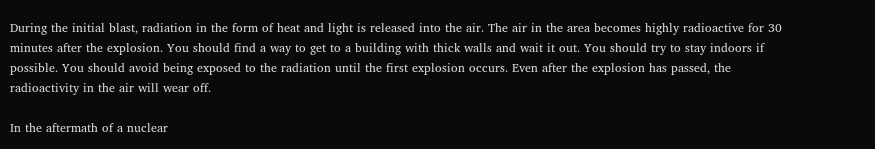During the initial blast, radiation in the form of heat and light is released into the air. The air in the area becomes highly radioactive for 30 minutes after the explosion. You should find a way to get to a building with thick walls and wait it out. You should try to stay indoors if possible. You should avoid being exposed to the radiation until the first explosion occurs. Even after the explosion has passed, the radioactivity in the air will wear off.

In the aftermath of a nuclear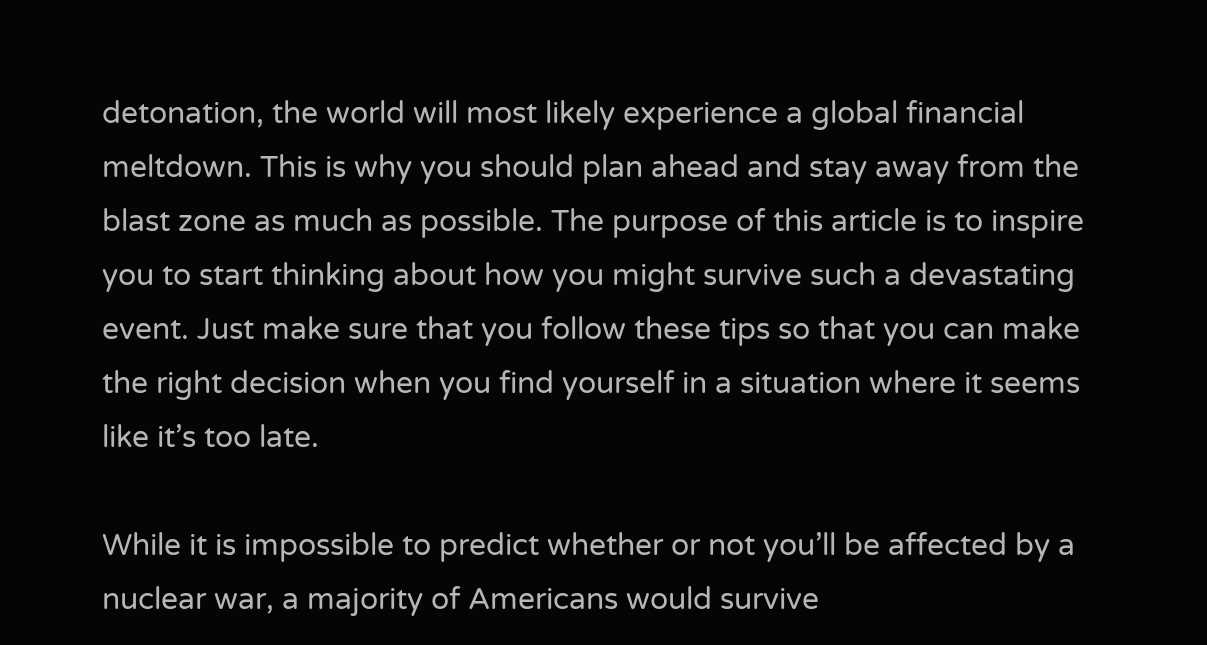detonation, the world will most likely experience a global financial meltdown. This is why you should plan ahead and stay away from the blast zone as much as possible. The purpose of this article is to inspire you to start thinking about how you might survive such a devastating event. Just make sure that you follow these tips so that you can make the right decision when you find yourself in a situation where it seems like it’s too late.

While it is impossible to predict whether or not you’ll be affected by a nuclear war, a majority of Americans would survive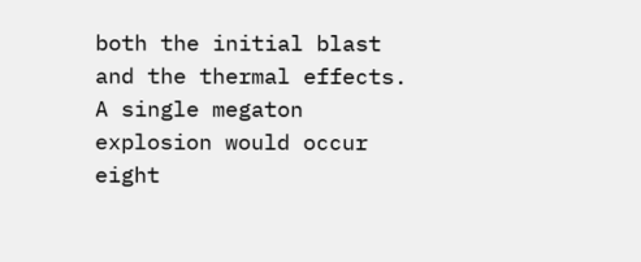both the initial blast and the thermal effects. A single megaton explosion would occur eight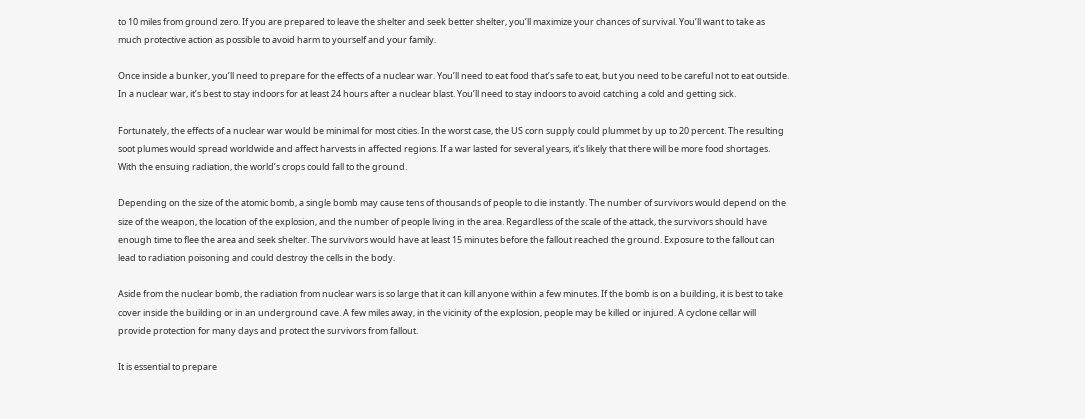to 10 miles from ground zero. If you are prepared to leave the shelter and seek better shelter, you’ll maximize your chances of survival. You’ll want to take as much protective action as possible to avoid harm to yourself and your family.

Once inside a bunker, you’ll need to prepare for the effects of a nuclear war. You’ll need to eat food that’s safe to eat, but you need to be careful not to eat outside. In a nuclear war, it’s best to stay indoors for at least 24 hours after a nuclear blast. You’ll need to stay indoors to avoid catching a cold and getting sick.

Fortunately, the effects of a nuclear war would be minimal for most cities. In the worst case, the US corn supply could plummet by up to 20 percent. The resulting soot plumes would spread worldwide and affect harvests in affected regions. If a war lasted for several years, it’s likely that there will be more food shortages. With the ensuing radiation, the world’s crops could fall to the ground.

Depending on the size of the atomic bomb, a single bomb may cause tens of thousands of people to die instantly. The number of survivors would depend on the size of the weapon, the location of the explosion, and the number of people living in the area. Regardless of the scale of the attack, the survivors should have enough time to flee the area and seek shelter. The survivors would have at least 15 minutes before the fallout reached the ground. Exposure to the fallout can lead to radiation poisoning and could destroy the cells in the body.

Aside from the nuclear bomb, the radiation from nuclear wars is so large that it can kill anyone within a few minutes. If the bomb is on a building, it is best to take cover inside the building or in an underground cave. A few miles away, in the vicinity of the explosion, people may be killed or injured. A cyclone cellar will provide protection for many days and protect the survivors from fallout.

It is essential to prepare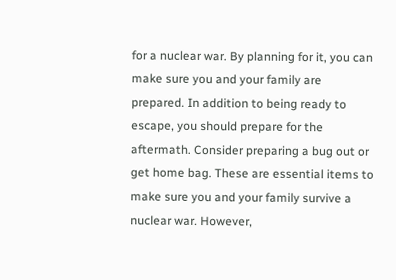for a nuclear war. By planning for it, you can make sure you and your family are prepared. In addition to being ready to escape, you should prepare for the aftermath. Consider preparing a bug out or get home bag. These are essential items to make sure you and your family survive a nuclear war. However,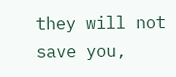they will not save you,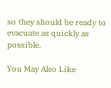so they should be ready to evacuate as quickly as possible.

You May Also Like